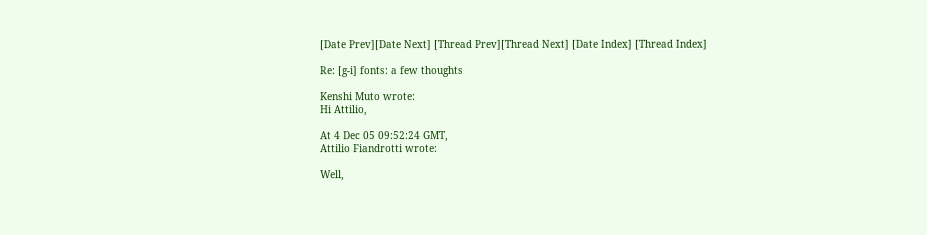[Date Prev][Date Next] [Thread Prev][Thread Next] [Date Index] [Thread Index]

Re: [g-i] fonts: a few thoughts

Kenshi Muto wrote:
Hi Attilio,

At 4 Dec 05 09:52:24 GMT,
Attilio Fiandrotti wrote:

Well,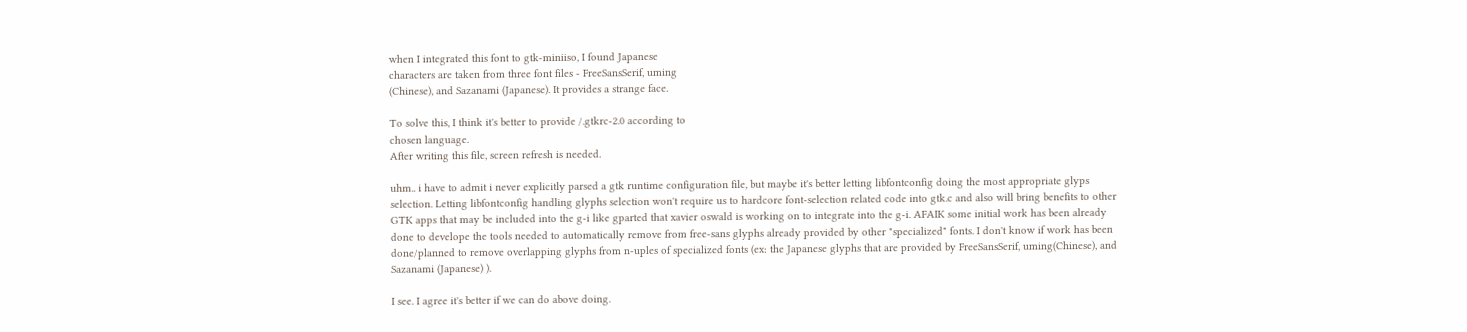when I integrated this font to gtk-miniiso, I found Japanese
characters are taken from three font files - FreeSansSerif, uming
(Chinese), and Sazanami (Japanese). It provides a strange face.

To solve this, I think it's better to provide /.gtkrc-2.0 according to
chosen language.
After writing this file, screen refresh is needed.

uhm.. i have to admit i never explicitly parsed a gtk runtime configuration file, but maybe it's better letting libfontconfig doing the most appropriate glyps selection. Letting libfontconfig handling glyphs selection won't require us to hardcore font-selection related code into gtk.c and also will bring benefits to other GTK apps that may be included into the g-i like gparted that xavier oswald is working on to integrate into the g-i. AFAIK some initial work has been already done to develope the tools needed to automatically remove from free-sans glyphs already provided by other "specialized" fonts. I don't know if work has been done/planned to remove overlapping glyphs from n-uples of specialized fonts (ex: the Japanese glyphs that are provided by FreeSansSerif, uming(Chinese), and Sazanami (Japanese) ).

I see. I agree it's better if we can do above doing.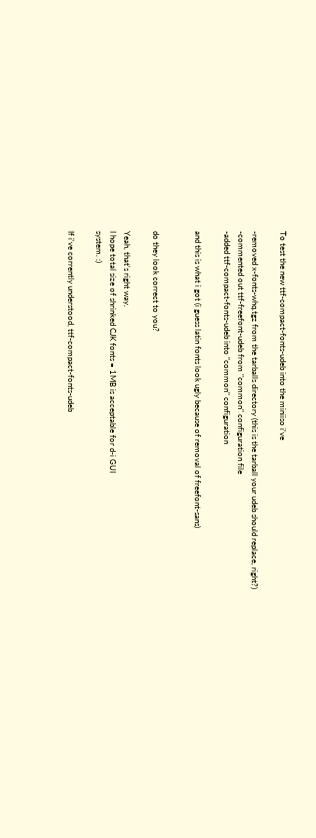To test the new ttf-compact-fonts-udeb into the miniiso i've

-removed x-fonts-whq.tgz from the tarballs directory (this is the tarball your udeb should replace, right?)
-commented out ttf-freefont-udeb from "common" configuration file
-added ttf-compact-fonts-udeb into "common" configuration

and this is what i got (i guess latin fonts look ugly because of removal of freefont-sans)


do they look correct to you?

Yeah, that's right way.
I hope total size of shrinked CJK fonts = 1MB is acceptable for d-i GUI
system. :)

If i've corrently understood, ttf-compact-fonts-udeb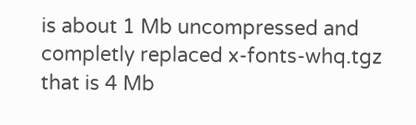is about 1 Mb uncompressed and completly replaced x-fonts-whq.tgz that is 4 Mb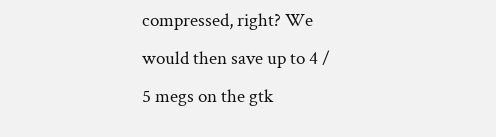compressed, right? We would then save up to 4 / 5 megs on the gtk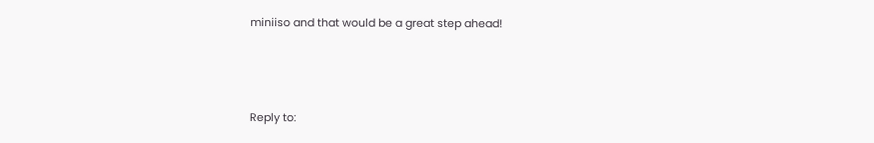miniiso and that would be a great step ahead!



Reply to: